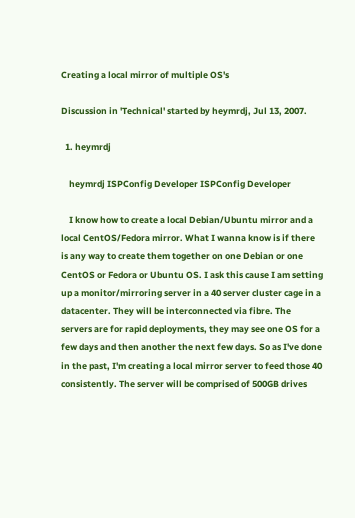Creating a local mirror of multiple OS's

Discussion in 'Technical' started by heymrdj, Jul 13, 2007.

  1. heymrdj

    heymrdj ISPConfig Developer ISPConfig Developer

    I know how to create a local Debian/Ubuntu mirror and a local CentOS/Fedora mirror. What I wanna know is if there is any way to create them together on one Debian or one CentOS or Fedora or Ubuntu OS. I ask this cause I am setting up a monitor/mirroring server in a 40 server cluster cage in a datacenter. They will be interconnected via fibre. The servers are for rapid deployments, they may see one OS for a few days and then another the next few days. So as I've done in the past, I'm creating a local mirror server to feed those 40 consistently. The server will be comprised of 500GB drives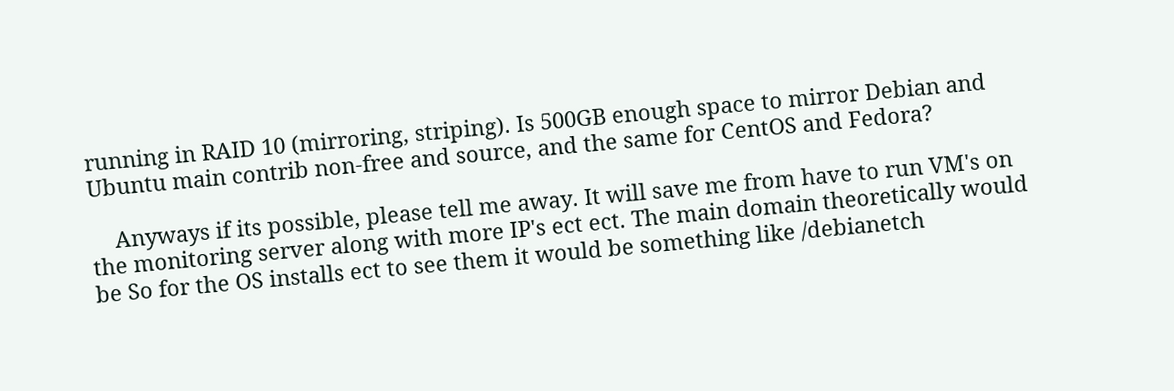running in RAID 10 (mirroring, striping). Is 500GB enough space to mirror Debian and Ubuntu main contrib non-free and source, and the same for CentOS and Fedora?

    Anyways if its possible, please tell me away. It will save me from have to run VM's on the monitoring server along with more IP's ect ect. The main domain theoretically would be So for the OS installs ect to see them it would be something like /debianetch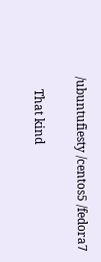/ubuntufiesty /centos5 /fedora7

    That kind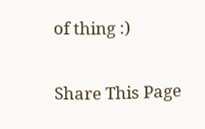of thing :)

Share This Page